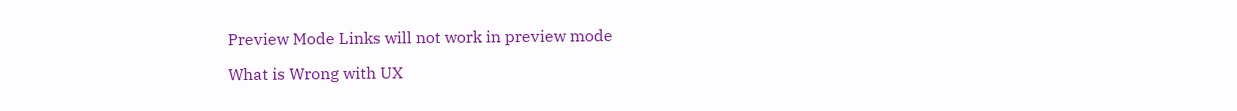Preview Mode Links will not work in preview mode

What is Wrong with UX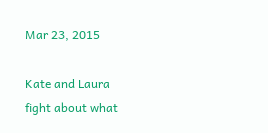Mar 23, 2015

Kate and Laura fight about what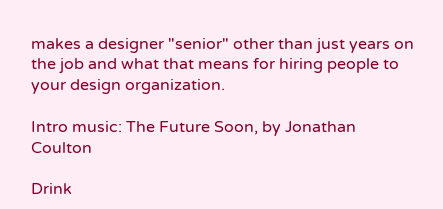makes a designer "senior" other than just years on the job and what that means for hiring people to your design organization.

Intro music: The Future Soon, by Jonathan Coulton

Drink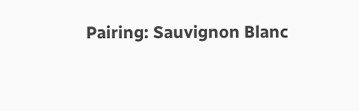Pairing: Sauvignon Blanc